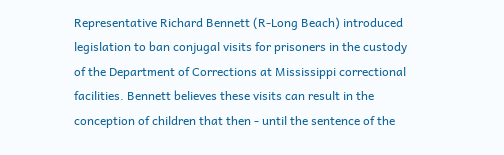Representative Richard Bennett (R-Long Beach) introduced legislation to ban conjugal visits for prisoners in the custody of the Department of Corrections at Mississippi correctional facilities. Bennett believes these visits can result in the conception of children that then - until the sentence of the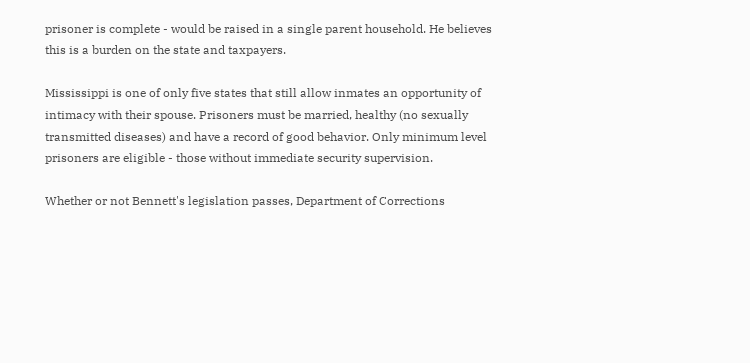prisoner is complete - would be raised in a single parent household. He believes this is a burden on the state and taxpayers.

Mississippi is one of only five states that still allow inmates an opportunity of intimacy with their spouse. Prisoners must be married, healthy (no sexually transmitted diseases) and have a record of good behavior. Only minimum level prisoners are eligible - those without immediate security supervision.

Whether or not Bennett's legislation passes, Department of Corrections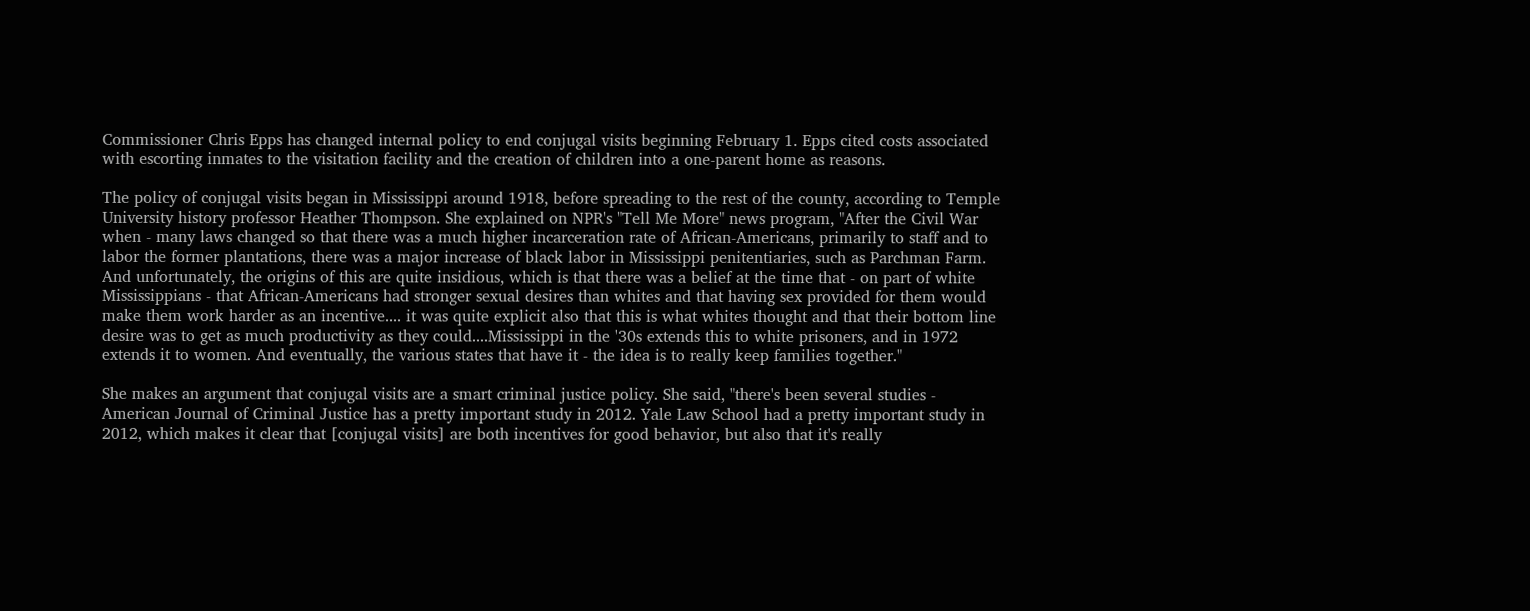Commissioner Chris Epps has changed internal policy to end conjugal visits beginning February 1. Epps cited costs associated with escorting inmates to the visitation facility and the creation of children into a one-parent home as reasons.

The policy of conjugal visits began in Mississippi around 1918, before spreading to the rest of the county, according to Temple University history professor Heather Thompson. She explained on NPR's "Tell Me More" news program, "After the Civil War when - many laws changed so that there was a much higher incarceration rate of African-Americans, primarily to staff and to labor the former plantations, there was a major increase of black labor in Mississippi penitentiaries, such as Parchman Farm. And unfortunately, the origins of this are quite insidious, which is that there was a belief at the time that - on part of white Mississippians - that African-Americans had stronger sexual desires than whites and that having sex provided for them would make them work harder as an incentive.... it was quite explicit also that this is what whites thought and that their bottom line desire was to get as much productivity as they could....Mississippi in the '30s extends this to white prisoners, and in 1972 extends it to women. And eventually, the various states that have it - the idea is to really keep families together."

She makes an argument that conjugal visits are a smart criminal justice policy. She said, "there's been several studies - American Journal of Criminal Justice has a pretty important study in 2012. Yale Law School had a pretty important study in 2012, which makes it clear that [conjugal visits] are both incentives for good behavior, but also that it's really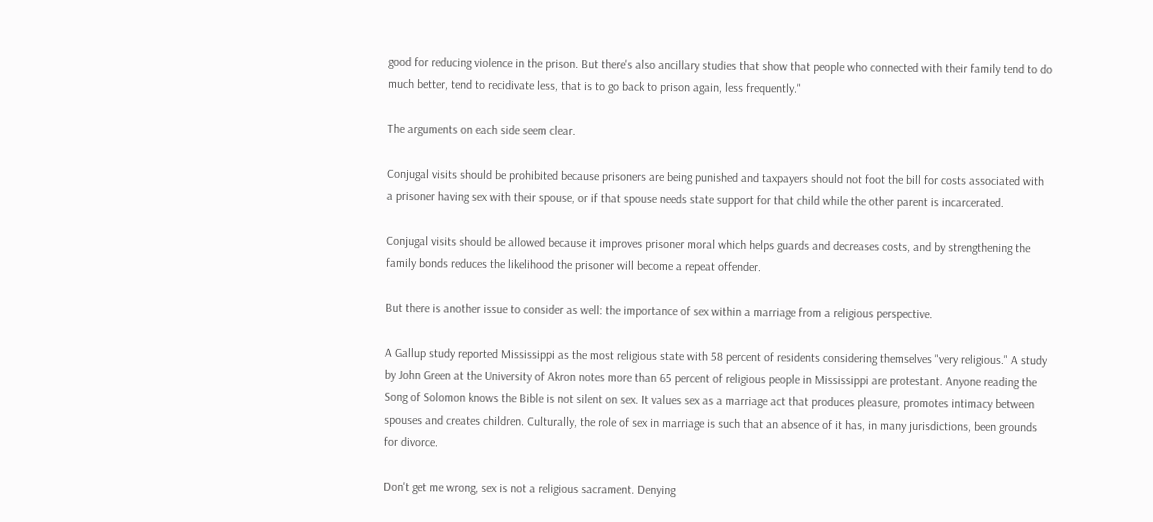good for reducing violence in the prison. But there's also ancillary studies that show that people who connected with their family tend to do much better, tend to recidivate less, that is to go back to prison again, less frequently."

The arguments on each side seem clear.

Conjugal visits should be prohibited because prisoners are being punished and taxpayers should not foot the bill for costs associated with a prisoner having sex with their spouse, or if that spouse needs state support for that child while the other parent is incarcerated.

Conjugal visits should be allowed because it improves prisoner moral which helps guards and decreases costs, and by strengthening the family bonds reduces the likelihood the prisoner will become a repeat offender.

But there is another issue to consider as well: the importance of sex within a marriage from a religious perspective.

A Gallup study reported Mississippi as the most religious state with 58 percent of residents considering themselves "very religious." A study by John Green at the University of Akron notes more than 65 percent of religious people in Mississippi are protestant. Anyone reading the Song of Solomon knows the Bible is not silent on sex. It values sex as a marriage act that produces pleasure, promotes intimacy between spouses and creates children. Culturally, the role of sex in marriage is such that an absence of it has, in many jurisdictions, been grounds for divorce.

Don't get me wrong, sex is not a religious sacrament. Denying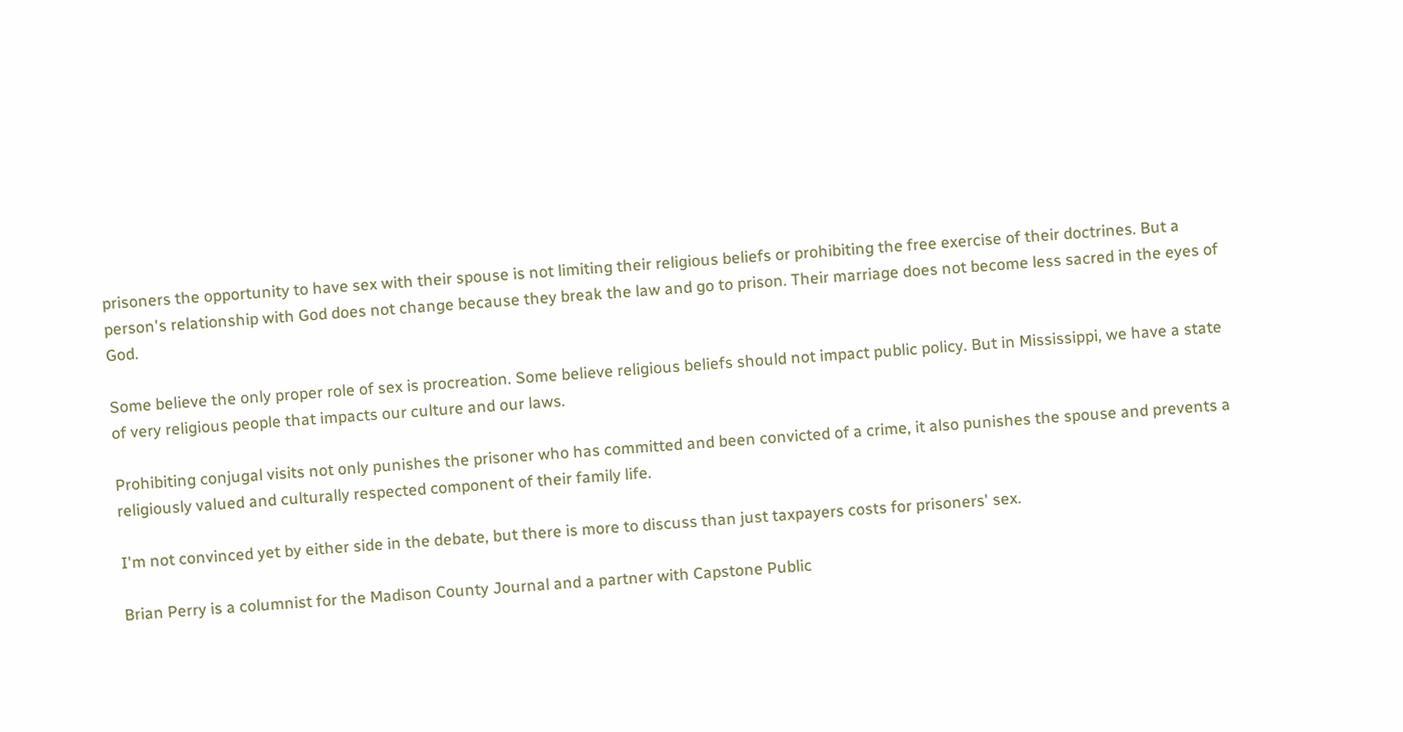prisoners the opportunity to have sex with their spouse is not limiting their religious beliefs or prohibiting the free exercise of their doctrines. But a person's relationship with God does not change because they break the law and go to prison. Their marriage does not become less sacred in the eyes of God.

Some believe the only proper role of sex is procreation. Some believe religious beliefs should not impact public policy. But in Mississippi, we have a state of very religious people that impacts our culture and our laws.

Prohibiting conjugal visits not only punishes the prisoner who has committed and been convicted of a crime, it also punishes the spouse and prevents a religiously valued and culturally respected component of their family life.

I'm not convinced yet by either side in the debate, but there is more to discuss than just taxpayers costs for prisoners' sex.

Brian Perry is a columnist for the Madison County Journal and a partner with Capstone Public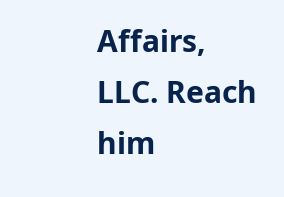Affairs, LLC. Reach him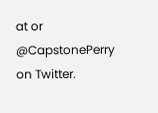at or @CapstonePerry on Twitter.